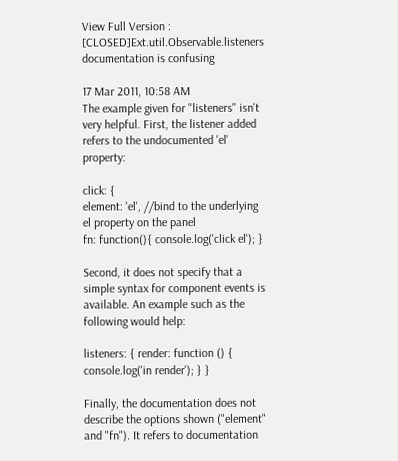View Full Version : [CLOSED]Ext.util.Observable.listeners documentation is confusing

17 Mar 2011, 10:58 AM
The example given for "listeners" isn't very helpful. First, the listener added refers to the undocumented 'el' property:

click: {
element: 'el', //bind to the underlying el property on the panel
fn: function(){ console.log('click el'); }

Second, it does not specify that a simple syntax for component events is available. An example such as the following would help:

listeners: { render: function () { console.log('in render'); } }

Finally, the documentation does not describe the options shown ("element" and "fn"). It refers to documentation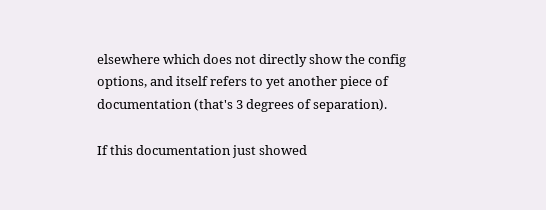elsewhere which does not directly show the config options, and itself refers to yet another piece of documentation (that's 3 degrees of separation).

If this documentation just showed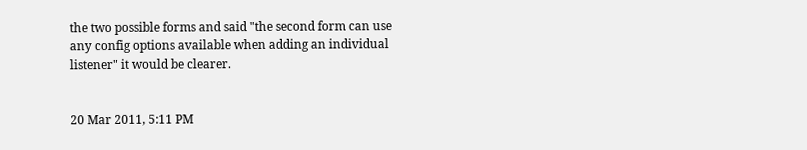the two possible forms and said "the second form can use any config options available when adding an individual listener" it would be clearer.


20 Mar 2011, 5:11 PM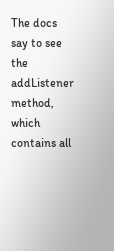The docs say to see the addListener method, which contains all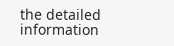the detailed information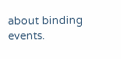about binding events.